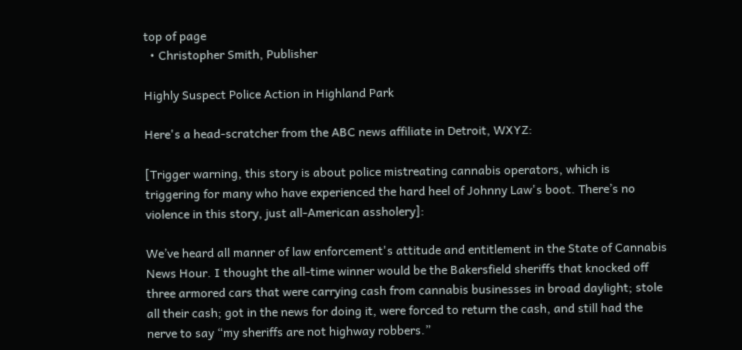top of page
  • Christopher Smith, Publisher

Highly Suspect Police Action in Highland Park

Here's a head-scratcher from the ABC news affiliate in Detroit, WXYZ:

[Trigger warning, this story is about police mistreating cannabis operators, which is triggering for many who have experienced the hard heel of Johnny Law's boot. There’s no violence in this story, just all-American assholery]:

We’ve heard all manner of law enforcement's attitude and entitlement in the State of Cannabis News Hour. I thought the all-time winner would be the Bakersfield sheriffs that knocked off three armored cars that were carrying cash from cannabis businesses in broad daylight; stole all their cash; got in the news for doing it, were forced to return the cash, and still had the nerve to say “my sheriffs are not highway robbers.”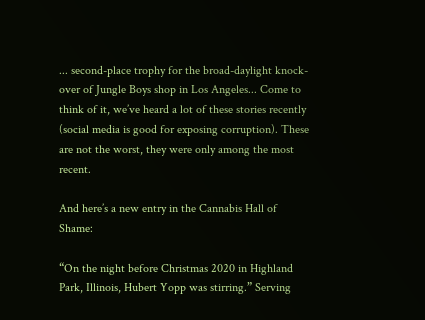... second-place trophy for the broad-daylight knock-over of Jungle Boys shop in Los Angeles... Come to think of it, we’ve heard a lot of these stories recently (social media is good for exposing corruption). These are not the worst, they were only among the most recent.

And here’s a new entry in the Cannabis Hall of Shame:

“On the night before Christmas 2020 in Highland Park, Illinois, Hubert Yopp was stirring.” Serving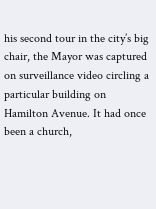his second tour in the city’s big chair, the Mayor was captured on surveillance video circling a particular building on Hamilton Avenue. It had once been a church,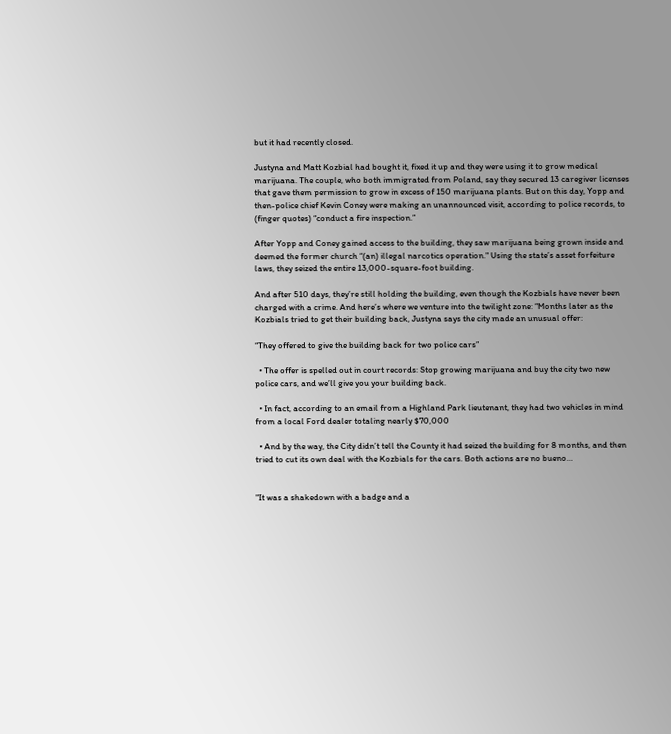but it had recently closed.

Justyna and Matt Kozbial had bought it, fixed it up and they were using it to grow medical marijuana. The couple, who both immigrated from Poland, say they secured 13 caregiver licenses that gave them permission to grow in excess of 150 marijuana plants. But on this day, Yopp and then-police chief Kevin Coney were making an unannounced visit, according to police records, to (finger quotes) “conduct a fire inspection.”

After Yopp and Coney gained access to the building, they saw marijuana being grown inside and deemed the former church “(an) illegal narcotics operation." Using the state’s asset forfeiture laws, they seized the entire 13,000-square-foot building.

And after 510 days, they’re still holding the building, even though the Kozbials have never been charged with a crime. And here’s where we venture into the twilight zone: “Months later as the Kozbials tried to get their building back, Justyna says the city made an unusual offer:

“They offered to give the building back for two police cars”

  • The offer is spelled out in court records: Stop growing marijuana and buy the city two new police cars, and we’ll give you your building back.

  • In fact, according to an email from a Highland Park lieutenant, they had two vehicles in mind from a local Ford dealer totaling nearly $70,000

  • And by the way, the City didn’t tell the County it had seized the building for 8 months, and then tried to cut its own deal with the Kozbials for the cars. Both actions are no bueno…


"It was a shakedown with a badge and a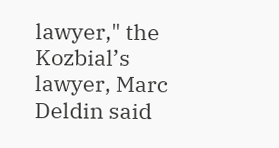lawyer," the Kozbial’s lawyer, Marc Deldin said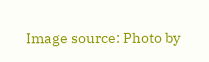Image source: Photo by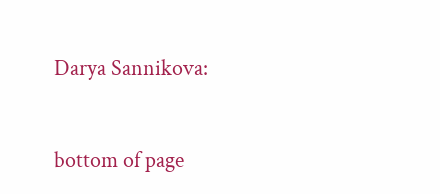Darya Sannikova:


bottom of page